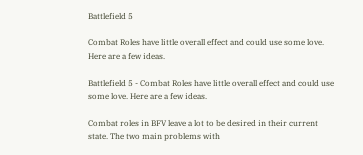Battlefield 5

Combat Roles have little overall effect and could use some love. Here are a few ideas.

Battlefield 5 - Combat Roles have little overall effect and could use some love. Here are a few ideas.

Combat roles in BFV leave a lot to be desired in their current state. The two main problems with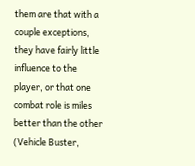them are that with a couple exceptions, they have fairly little influence to the player, or that one combat role is miles better than the other (Vehicle Buster,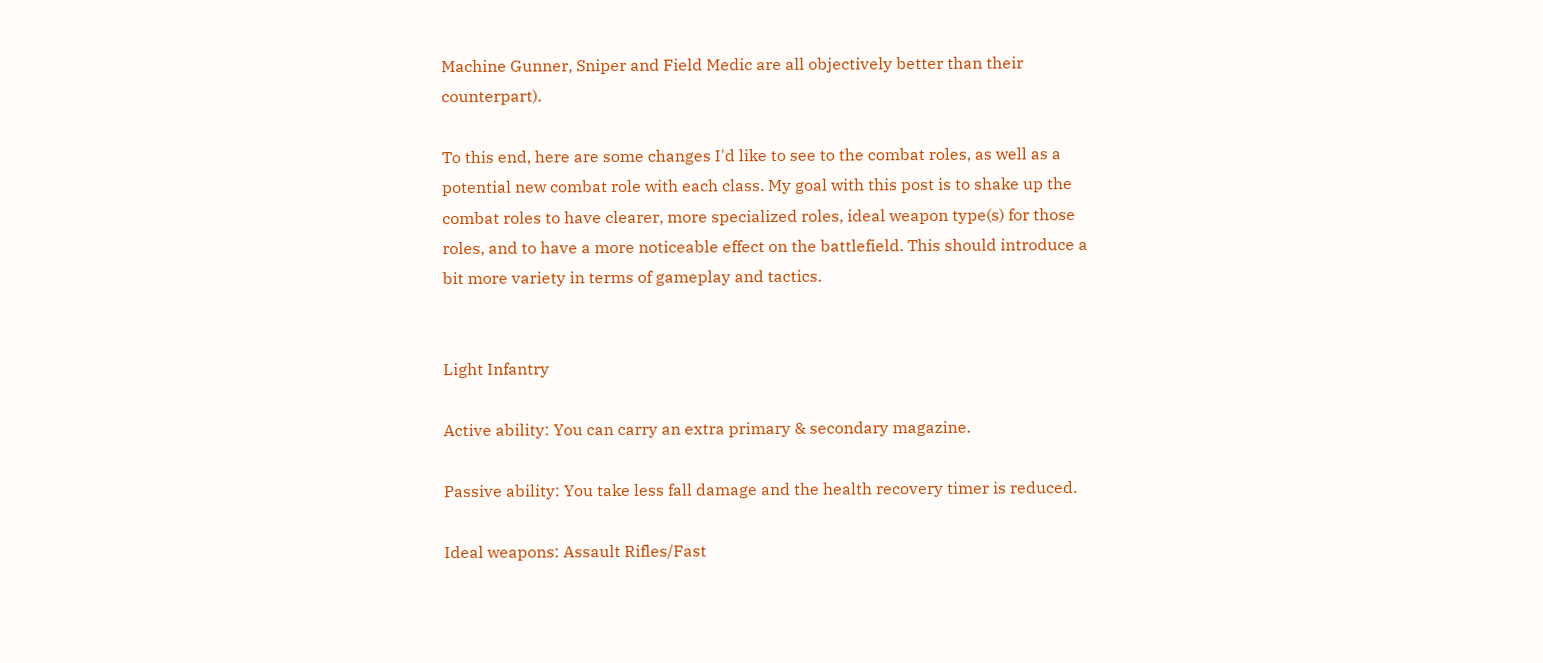Machine Gunner, Sniper and Field Medic are all objectively better than their counterpart).

To this end, here are some changes I'd like to see to the combat roles, as well as a potential new combat role with each class. My goal with this post is to shake up the combat roles to have clearer, more specialized roles, ideal weapon type(s) for those roles, and to have a more noticeable effect on the battlefield. This should introduce a bit more variety in terms of gameplay and tactics.


Light Infantry

Active ability: You can carry an extra primary & secondary magazine.

Passive ability: You take less fall damage and the health recovery timer is reduced.

Ideal weapons: Assault Rifles/Fast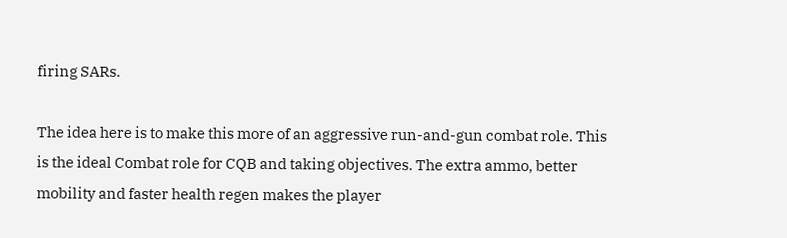firing SARs.

The idea here is to make this more of an aggressive run-and-gun combat role. This is the ideal Combat role for CQB and taking objectives. The extra ammo, better mobility and faster health regen makes the player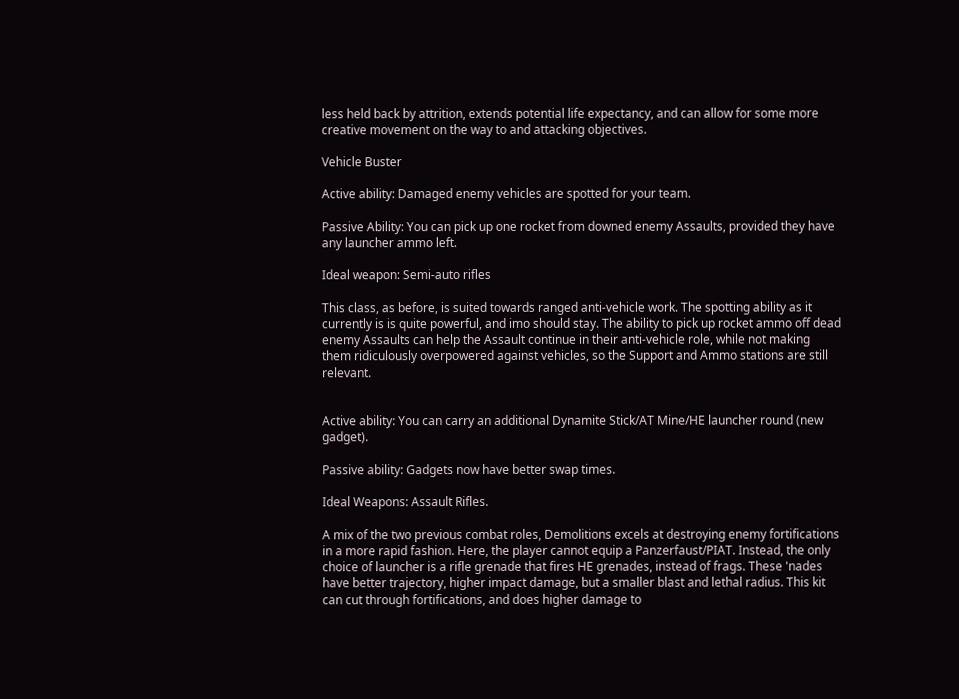less held back by attrition, extends potential life expectancy, and can allow for some more creative movement on the way to and attacking objectives.

Vehicle Buster

Active ability: Damaged enemy vehicles are spotted for your team.

Passive Ability: You can pick up one rocket from downed enemy Assaults, provided they have any launcher ammo left.

Ideal weapon: Semi-auto rifles

This class, as before, is suited towards ranged anti-vehicle work. The spotting ability as it currently is is quite powerful, and imo should stay. The ability to pick up rocket ammo off dead enemy Assaults can help the Assault continue in their anti-vehicle role, while not making them ridiculously overpowered against vehicles, so the Support and Ammo stations are still relevant.


Active ability: You can carry an additional Dynamite Stick/AT Mine/HE launcher round (new gadget).

Passive ability: Gadgets now have better swap times.

Ideal Weapons: Assault Rifles.

A mix of the two previous combat roles, Demolitions excels at destroying enemy fortifications in a more rapid fashion. Here, the player cannot equip a Panzerfaust/PIAT. Instead, the only choice of launcher is a rifle grenade that fires HE grenades, instead of frags. These 'nades have better trajectory, higher impact damage, but a smaller blast and lethal radius. This kit can cut through fortifications, and does higher damage to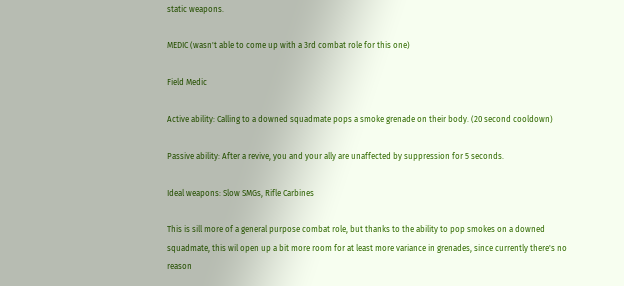static weapons.

MEDIC (wasn't able to come up with a 3rd combat role for this one)

Field Medic

Active ability: Calling to a downed squadmate pops a smoke grenade on their body. (20 second cooldown)

Passive ability: After a revive, you and your ally are unaffected by suppression for 5 seconds.

Ideal weapons: Slow SMGs, Rifle Carbines

This is sill more of a general purpose combat role, but thanks to the ability to pop smokes on a downed squadmate, this wil open up a bit more room for at least more variance in grenades, since currently there's no reason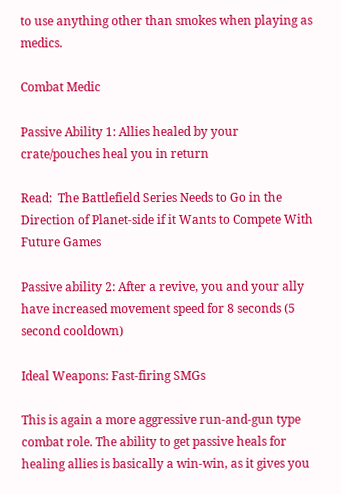to use anything other than smokes when playing as medics.

Combat Medic

Passive Ability 1: Allies healed by your crate/pouches heal you in return

Read:  The Battlefield Series Needs to Go in the Direction of Planet-side if it Wants to Compete With Future Games

Passive ability 2: After a revive, you and your ally have increased movement speed for 8 seconds (5 second cooldown)

Ideal Weapons: Fast-firing SMGs

This is again a more aggressive run-and-gun type combat role. The ability to get passive heals for healing allies is basically a win-win, as it gives you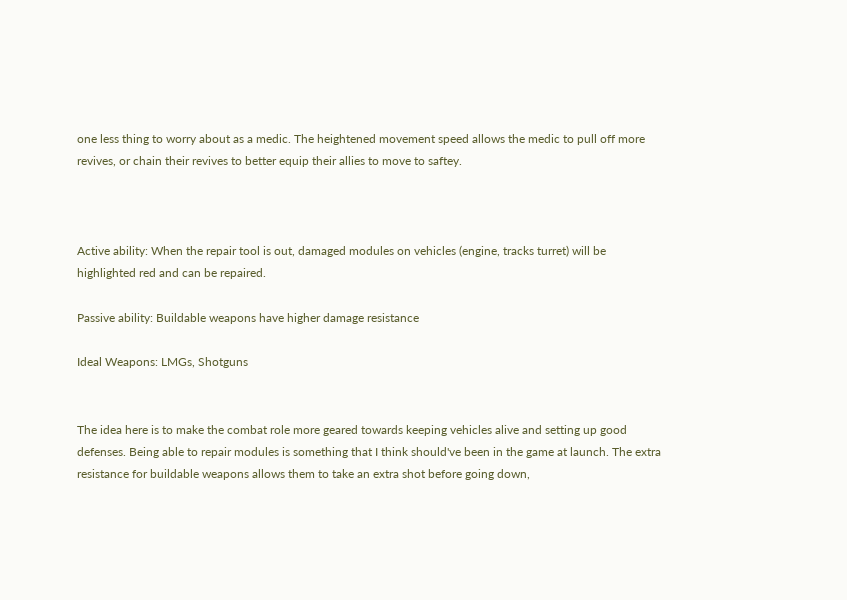one less thing to worry about as a medic. The heightened movement speed allows the medic to pull off more revives, or chain their revives to better equip their allies to move to saftey.



Active ability: When the repair tool is out, damaged modules on vehicles (engine, tracks turret) will be highlighted red and can be repaired.

Passive ability: Buildable weapons have higher damage resistance

Ideal Weapons: LMGs, Shotguns


The idea here is to make the combat role more geared towards keeping vehicles alive and setting up good defenses. Being able to repair modules is something that I think should've been in the game at launch. The extra resistance for buildable weapons allows them to take an extra shot before going down,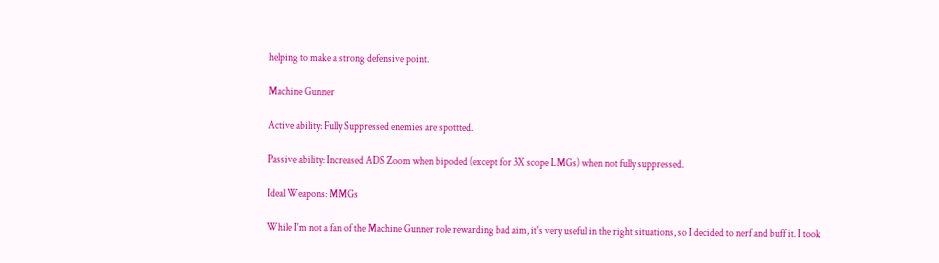helping to make a strong defensive point.

Machine Gunner

Active ability: Fully Suppressed enemies are spottted.

Passive ability: Increased ADS Zoom when bipoded (except for 3X scope LMGs) when not fully suppressed.

Ideal Weapons: MMGs

While I'm not a fan of the Machine Gunner role rewarding bad aim, it's very useful in the right situations, so I decided to nerf and buff it. I took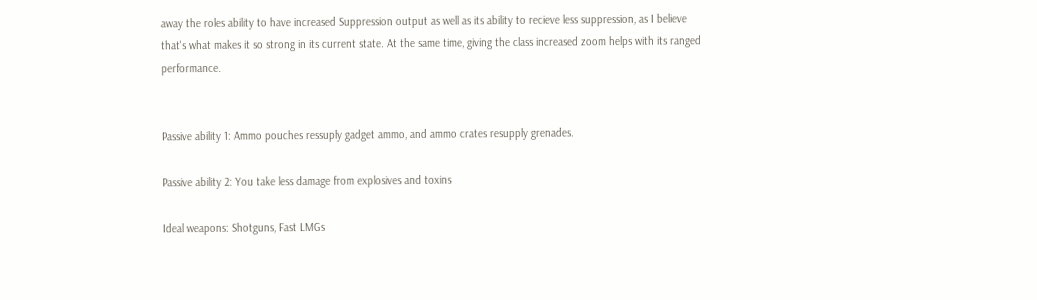away the roles ability to have increased Suppression output as well as its ability to recieve less suppression, as I believe that's what makes it so strong in its current state. At the same time, giving the class increased zoom helps with its ranged performance.


Passive ability 1: Ammo pouches ressuply gadget ammo, and ammo crates resupply grenades.

Passive ability 2: You take less damage from explosives and toxins

Ideal weapons: Shotguns, Fast LMGs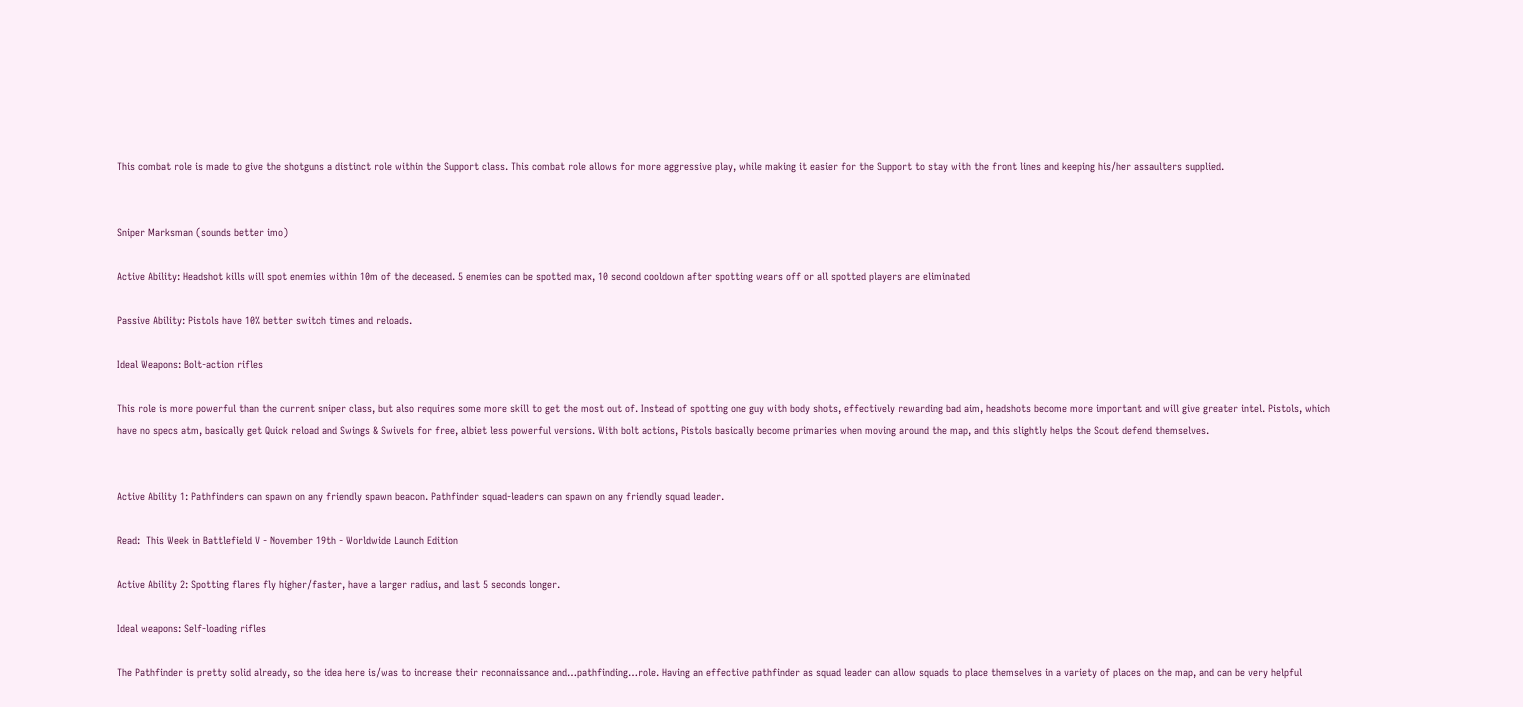This combat role is made to give the shotguns a distinct role within the Support class. This combat role allows for more aggressive play, while making it easier for the Support to stay with the front lines and keeping his/her assaulters supplied.


Sniper Marksman (sounds better imo)

Active Ability: Headshot kills will spot enemies within 10m of the deceased. 5 enemies can be spotted max, 10 second cooldown after spotting wears off or all spotted players are eliminated

Passive Ability: Pistols have 10% better switch times and reloads.

Ideal Weapons: Bolt-action rifles

This role is more powerful than the current sniper class, but also requires some more skill to get the most out of. Instead of spotting one guy with body shots, effectively rewarding bad aim, headshots become more important and will give greater intel. Pistols, which have no specs atm, basically get Quick reload and Swings & Swivels for free, albiet less powerful versions. With bolt actions, Pistols basically become primaries when moving around the map, and this slightly helps the Scout defend themselves.


Active Ability 1: Pathfinders can spawn on any friendly spawn beacon. Pathfinder squad-leaders can spawn on any friendly squad leader.

Read:  This Week in Battlefield V - November 19th - Worldwide Launch Edition

Active Ability 2: Spotting flares fly higher/faster, have a larger radius, and last 5 seconds longer.

Ideal weapons: Self-loading rifles

The Pathfinder is pretty solid already, so the idea here is/was to increase their reconnaissance and…pathfinding…role. Having an effective pathfinder as squad leader can allow squads to place themselves in a variety of places on the map, and can be very helpful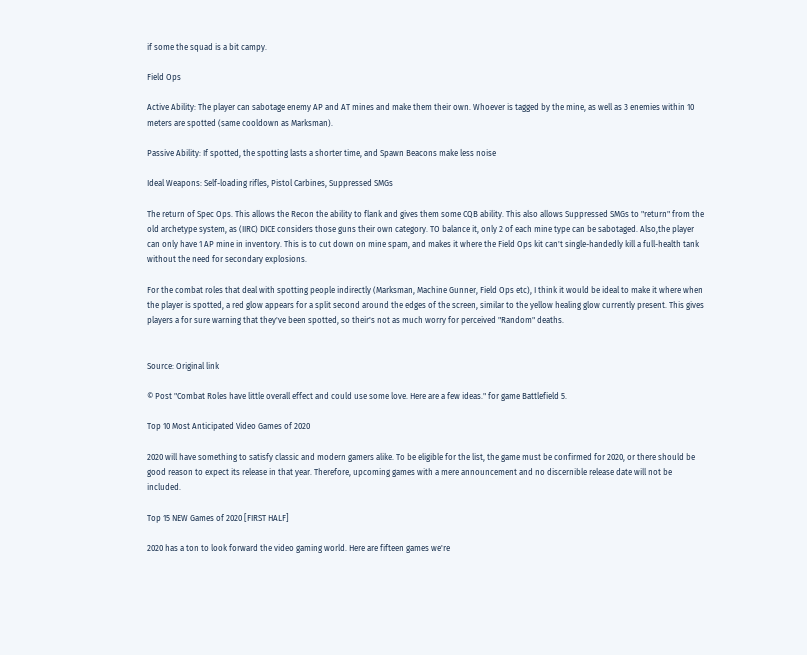if some the squad is a bit campy.

Field Ops

Active Ability: The player can sabotage enemy AP and AT mines and make them their own. Whoever is tagged by the mine, as well as 3 enemies within 10 meters are spotted (same cooldown as Marksman).

Passive Ability: If spotted, the spotting lasts a shorter time, and Spawn Beacons make less noise

Ideal Weapons: Self-loading rifles, Pistol Carbines, Suppressed SMGs

The return of Spec Ops. This allows the Recon the ability to flank and gives them some CQB ability. This also allows Suppressed SMGs to "return" from the old archetype system, as (IIRC) DICE considers those guns their own category. TO balance it, only 2 of each mine type can be sabotaged. Also,the player can only have 1 AP mine in inventory. This is to cut down on mine spam, and makes it where the Field Ops kit can't single-handedly kill a full-health tank without the need for secondary explosions.

For the combat roles that deal with spotting people indirectly (Marksman, Machine Gunner, Field Ops etc), I think it would be ideal to make it where when the player is spotted, a red glow appears for a split second around the edges of the screen, similar to the yellow healing glow currently present. This gives players a for sure warning that they've been spotted, so their's not as much worry for perceived "Random" deaths.


Source: Original link

© Post "Combat Roles have little overall effect and could use some love. Here are a few ideas." for game Battlefield 5.

Top 10 Most Anticipated Video Games of 2020

2020 will have something to satisfy classic and modern gamers alike. To be eligible for the list, the game must be confirmed for 2020, or there should be good reason to expect its release in that year. Therefore, upcoming games with a mere announcement and no discernible release date will not be included.

Top 15 NEW Games of 2020 [FIRST HALF]

2020 has a ton to look forward the video gaming world. Here are fifteen games we're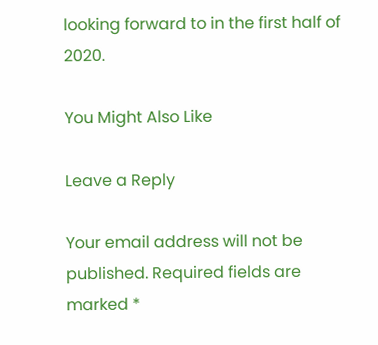looking forward to in the first half of 2020.

You Might Also Like

Leave a Reply

Your email address will not be published. Required fields are marked *